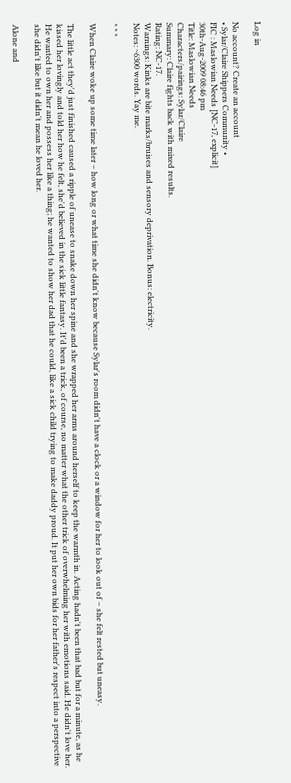Log in

No account? Create an account
• Sylar/Claire Shippers Community •
FIC : Maslowian Needs [NC-17, explicit]
30th-Aug-2009 08:46 pm
Title: Maslowian Needs
Characters/pairings: Sylar/Claire
Summary: Claire fights back with mixed results.
Rating: NC-17.
Warnings: Kinks are bite marks/bruises and sensory deprivation. Bonus: electricity.
Notes: ~6300 words. Yay me.

* * *

When Claire woke up some time later – how long or what time she didn't know because Sylar's room didn't have a clock or a window for her to look out of – she felt rested but uneasy.

The little act they'd just finished caused a ripple of unease to snake down her spine and she wrapped her arms around herself to keep the warmth in. Acting hadn't been that bad but for a minute, as he kissed her lovingly and told her how he felt, she'd believed in the sick little fantasy. It'd been a trick, of course, no matter what the other trick of overwhelming her with emotions said. He didn't love her. He wanted to own her and possess her like a thing; he wanted to show her dad that he could, like a sick child trying to make daddy proud. It put her own bids for her father's respect into a perspective she didn't like but it didn't mean he loved her.

Alone and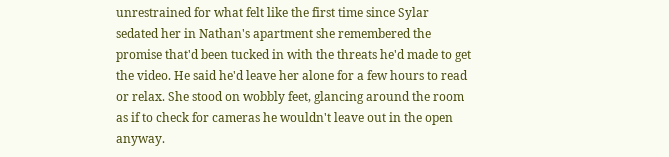unrestrained for what felt like the first time since Sylar sedated her in Nathan's apartment she remembered the promise that'd been tucked in with the threats he'd made to get the video. He said he'd leave her alone for a few hours to read or relax. She stood on wobbly feet, glancing around the room as if to check for cameras he wouldn't leave out in the open anyway.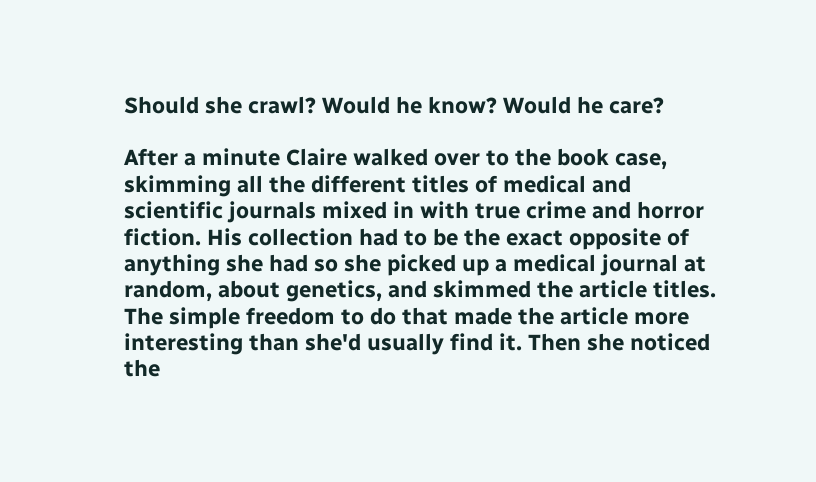Should she crawl? Would he know? Would he care?

After a minute Claire walked over to the book case, skimming all the different titles of medical and scientific journals mixed in with true crime and horror fiction. His collection had to be the exact opposite of anything she had so she picked up a medical journal at random, about genetics, and skimmed the article titles. The simple freedom to do that made the article more interesting than she'd usually find it. Then she noticed the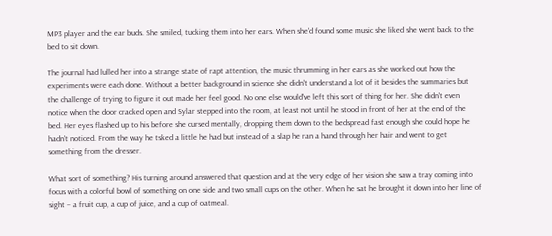MP3 player and the ear buds. She smiled, tucking them into her ears. When she'd found some music she liked she went back to the bed to sit down.

The journal had lulled her into a strange state of rapt attention, the music thrumming in her ears as she worked out how the experiments were each done. Without a better background in science she didn't understand a lot of it besides the summaries but the challenge of trying to figure it out made her feel good. No one else would've left this sort of thing for her. She didn't even notice when the door cracked open and Sylar stepped into the room, at least not until he stood in front of her at the end of the bed. Her eyes flashed up to his before she cursed mentally, dropping them down to the bedspread fast enough she could hope he hadn't noticed. From the way he tsked a little he had but instead of a slap he ran a hand through her hair and went to get something from the dresser.

What sort of something? His turning around answered that question and at the very edge of her vision she saw a tray coming into focus with a colorful bowl of something on one side and two small cups on the other. When he sat he brought it down into her line of sight – a fruit cup, a cup of juice, and a cup of oatmeal.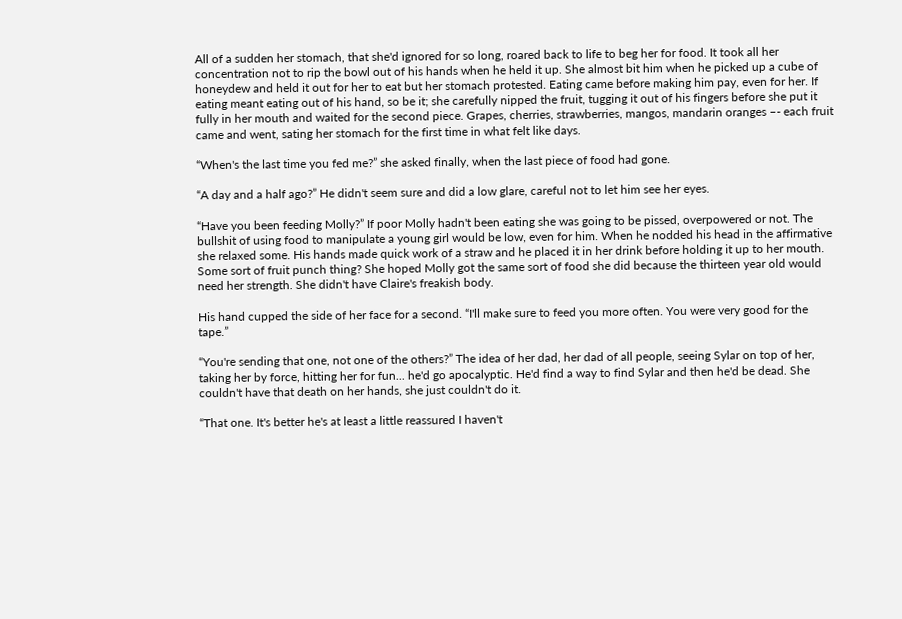All of a sudden her stomach, that she'd ignored for so long, roared back to life to beg her for food. It took all her concentration not to rip the bowl out of his hands when he held it up. She almost bit him when he picked up a cube of honeydew and held it out for her to eat but her stomach protested. Eating came before making him pay, even for her. If eating meant eating out of his hand, so be it; she carefully nipped the fruit, tugging it out of his fingers before she put it fully in her mouth and waited for the second piece. Grapes, cherries, strawberries, mangos, mandarin oranges –- each fruit came and went, sating her stomach for the first time in what felt like days.

“When's the last time you fed me?” she asked finally, when the last piece of food had gone.

“A day and a half ago?” He didn't seem sure and did a low glare, careful not to let him see her eyes.

“Have you been feeding Molly?” If poor Molly hadn't been eating she was going to be pissed, overpowered or not. The bullshit of using food to manipulate a young girl would be low, even for him. When he nodded his head in the affirmative she relaxed some. His hands made quick work of a straw and he placed it in her drink before holding it up to her mouth. Some sort of fruit punch thing? She hoped Molly got the same sort of food she did because the thirteen year old would need her strength. She didn't have Claire's freakish body.

His hand cupped the side of her face for a second. “I'll make sure to feed you more often. You were very good for the tape.”

“You're sending that one, not one of the others?” The idea of her dad, her dad of all people, seeing Sylar on top of her, taking her by force, hitting her for fun... he'd go apocalyptic. He'd find a way to find Sylar and then he'd be dead. She couldn't have that death on her hands, she just couldn't do it.

“That one. It's better he's at least a little reassured I haven't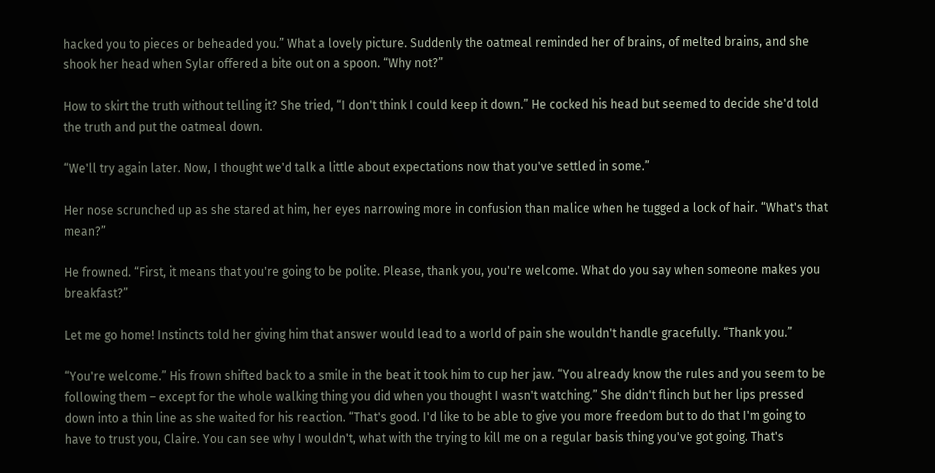hacked you to pieces or beheaded you.” What a lovely picture. Suddenly the oatmeal reminded her of brains, of melted brains, and she shook her head when Sylar offered a bite out on a spoon. “Why not?”

How to skirt the truth without telling it? She tried, “I don't think I could keep it down.” He cocked his head but seemed to decide she'd told the truth and put the oatmeal down.

“We'll try again later. Now, I thought we'd talk a little about expectations now that you've settled in some.”

Her nose scrunched up as she stared at him, her eyes narrowing more in confusion than malice when he tugged a lock of hair. “What's that mean?”

He frowned. “First, it means that you're going to be polite. Please, thank you, you're welcome. What do you say when someone makes you breakfast?”

Let me go home! Instincts told her giving him that answer would lead to a world of pain she wouldn't handle gracefully. “Thank you.”

“You're welcome.” His frown shifted back to a smile in the beat it took him to cup her jaw. “You already know the rules and you seem to be following them – except for the whole walking thing you did when you thought I wasn't watching.” She didn't flinch but her lips pressed down into a thin line as she waited for his reaction. “That's good. I'd like to be able to give you more freedom but to do that I'm going to have to trust you, Claire. You can see why I wouldn't, what with the trying to kill me on a regular basis thing you've got going. That's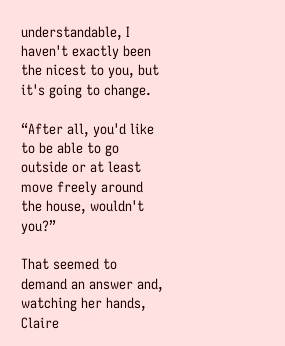understandable, I haven't exactly been the nicest to you, but it's going to change.

“After all, you'd like to be able to go outside or at least move freely around the house, wouldn't you?”

That seemed to demand an answer and, watching her hands, Claire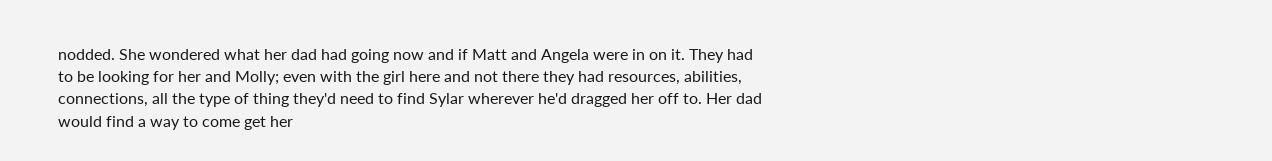nodded. She wondered what her dad had going now and if Matt and Angela were in on it. They had to be looking for her and Molly; even with the girl here and not there they had resources, abilities, connections, all the type of thing they'd need to find Sylar wherever he'd dragged her off to. Her dad would find a way to come get her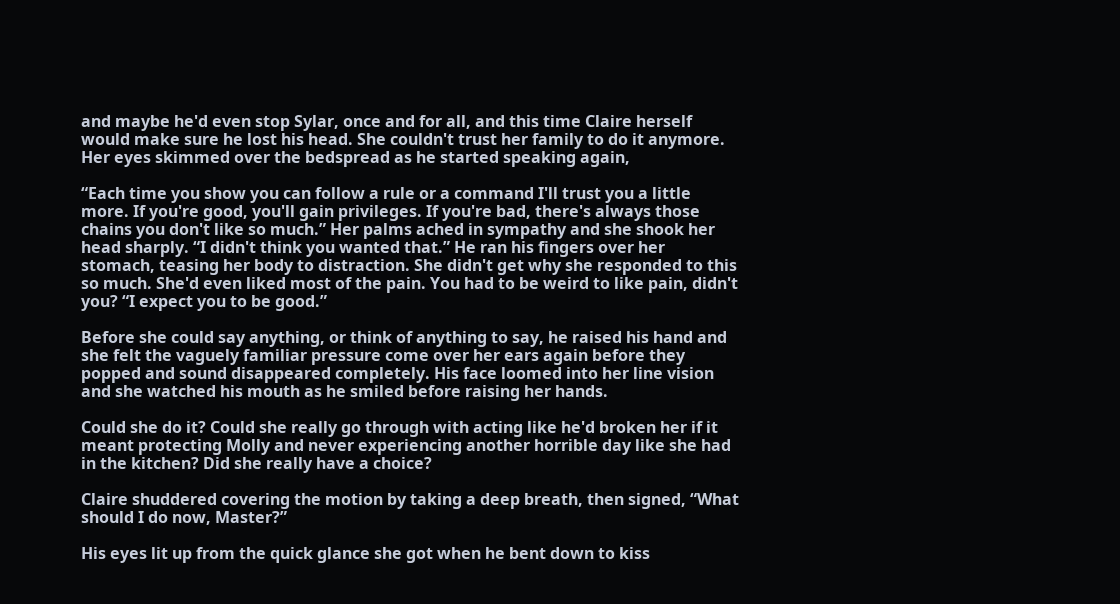and maybe he'd even stop Sylar, once and for all, and this time Claire herself would make sure he lost his head. She couldn't trust her family to do it anymore. Her eyes skimmed over the bedspread as he started speaking again,

“Each time you show you can follow a rule or a command I'll trust you a little more. If you're good, you'll gain privileges. If you're bad, there's always those chains you don't like so much.” Her palms ached in sympathy and she shook her head sharply. “I didn't think you wanted that.” He ran his fingers over her stomach, teasing her body to distraction. She didn't get why she responded to this so much. She'd even liked most of the pain. You had to be weird to like pain, didn't you? “I expect you to be good.”

Before she could say anything, or think of anything to say, he raised his hand and she felt the vaguely familiar pressure come over her ears again before they popped and sound disappeared completely. His face loomed into her line vision and she watched his mouth as he smiled before raising her hands.

Could she do it? Could she really go through with acting like he'd broken her if it meant protecting Molly and never experiencing another horrible day like she had in the kitchen? Did she really have a choice?

Claire shuddered covering the motion by taking a deep breath, then signed, “What should I do now, Master?”

His eyes lit up from the quick glance she got when he bent down to kiss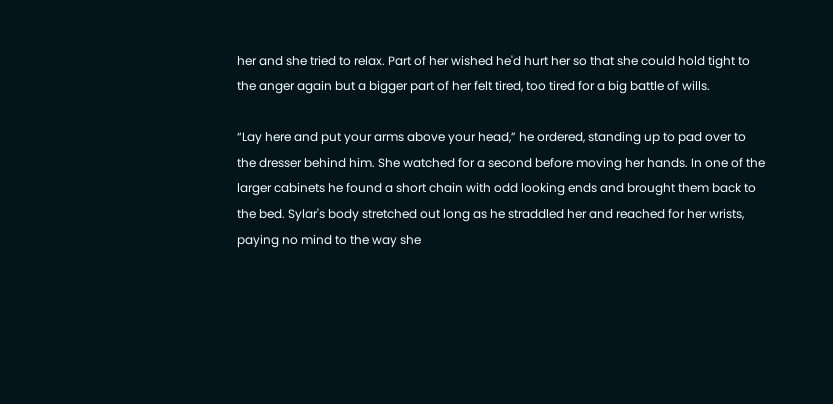her and she tried to relax. Part of her wished he'd hurt her so that she could hold tight to the anger again but a bigger part of her felt tired, too tired for a big battle of wills.

“Lay here and put your arms above your head,” he ordered, standing up to pad over to the dresser behind him. She watched for a second before moving her hands. In one of the larger cabinets he found a short chain with odd looking ends and brought them back to the bed. Sylar's body stretched out long as he straddled her and reached for her wrists, paying no mind to the way she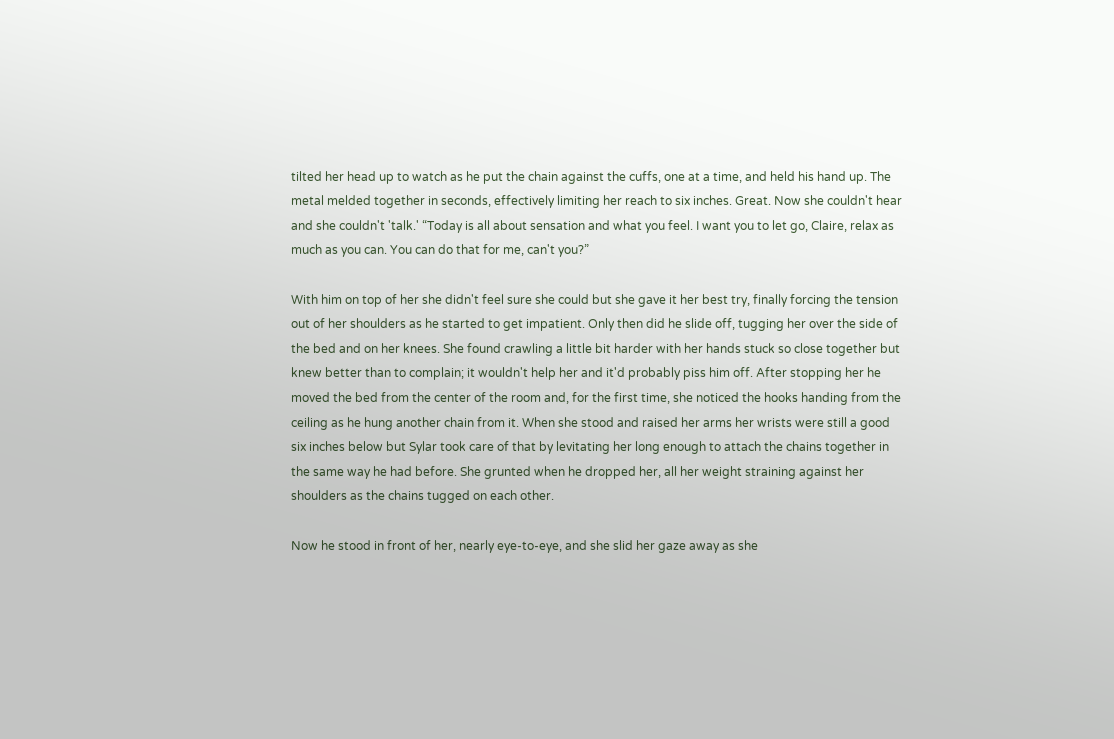tilted her head up to watch as he put the chain against the cuffs, one at a time, and held his hand up. The metal melded together in seconds, effectively limiting her reach to six inches. Great. Now she couldn't hear and she couldn't 'talk.' “Today is all about sensation and what you feel. I want you to let go, Claire, relax as much as you can. You can do that for me, can't you?”

With him on top of her she didn't feel sure she could but she gave it her best try, finally forcing the tension out of her shoulders as he started to get impatient. Only then did he slide off, tugging her over the side of the bed and on her knees. She found crawling a little bit harder with her hands stuck so close together but knew better than to complain; it wouldn't help her and it'd probably piss him off. After stopping her he moved the bed from the center of the room and, for the first time, she noticed the hooks handing from the ceiling as he hung another chain from it. When she stood and raised her arms her wrists were still a good six inches below but Sylar took care of that by levitating her long enough to attach the chains together in the same way he had before. She grunted when he dropped her, all her weight straining against her shoulders as the chains tugged on each other.

Now he stood in front of her, nearly eye-to-eye, and she slid her gaze away as she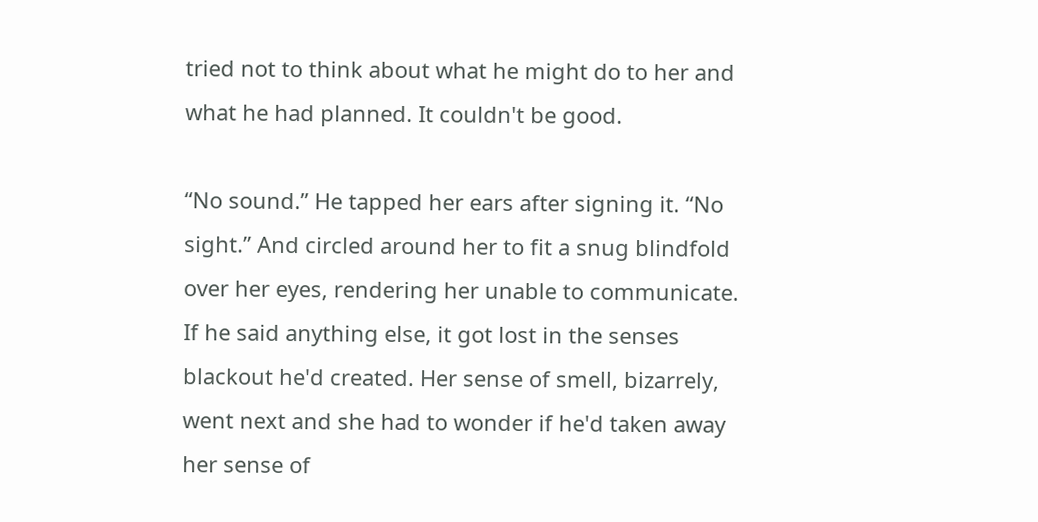tried not to think about what he might do to her and what he had planned. It couldn't be good.

“No sound.” He tapped her ears after signing it. “No sight.” And circled around her to fit a snug blindfold over her eyes, rendering her unable to communicate. If he said anything else, it got lost in the senses blackout he'd created. Her sense of smell, bizarrely, went next and she had to wonder if he'd taken away her sense of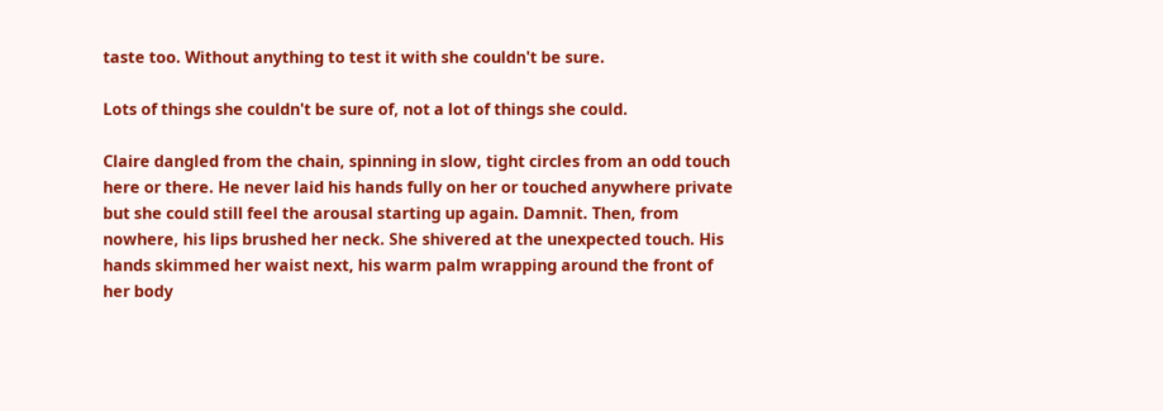taste too. Without anything to test it with she couldn't be sure.

Lots of things she couldn't be sure of, not a lot of things she could.

Claire dangled from the chain, spinning in slow, tight circles from an odd touch here or there. He never laid his hands fully on her or touched anywhere private but she could still feel the arousal starting up again. Damnit. Then, from nowhere, his lips brushed her neck. She shivered at the unexpected touch. His hands skimmed her waist next, his warm palm wrapping around the front of her body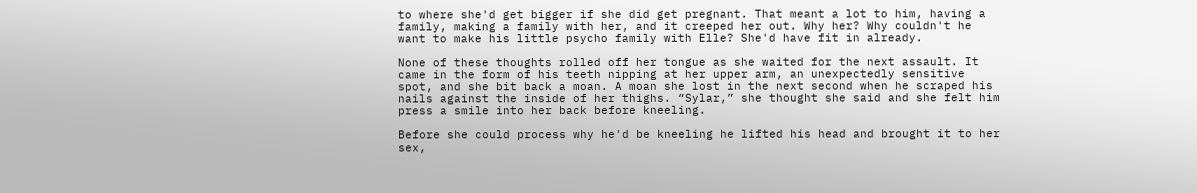to where she'd get bigger if she did get pregnant. That meant a lot to him, having a family, making a family with her, and it creeped her out. Why her? Why couldn't he want to make his little psycho family with Elle? She'd have fit in already.

None of these thoughts rolled off her tongue as she waited for the next assault. It came in the form of his teeth nipping at her upper arm, an unexpectedly sensitive spot, and she bit back a moan. A moan she lost in the next second when he scraped his nails against the inside of her thighs. “Sylar,” she thought she said and she felt him press a smile into her back before kneeling.

Before she could process why he'd be kneeling he lifted his head and brought it to her sex,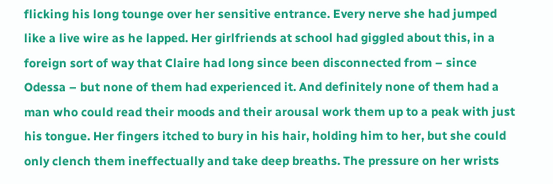flicking his long tounge over her sensitive entrance. Every nerve she had jumped like a live wire as he lapped. Her girlfriends at school had giggled about this, in a foreign sort of way that Claire had long since been disconnected from – since Odessa – but none of them had experienced it. And definitely none of them had a man who could read their moods and their arousal work them up to a peak with just his tongue. Her fingers itched to bury in his hair, holding him to her, but she could only clench them ineffectually and take deep breaths. The pressure on her wrists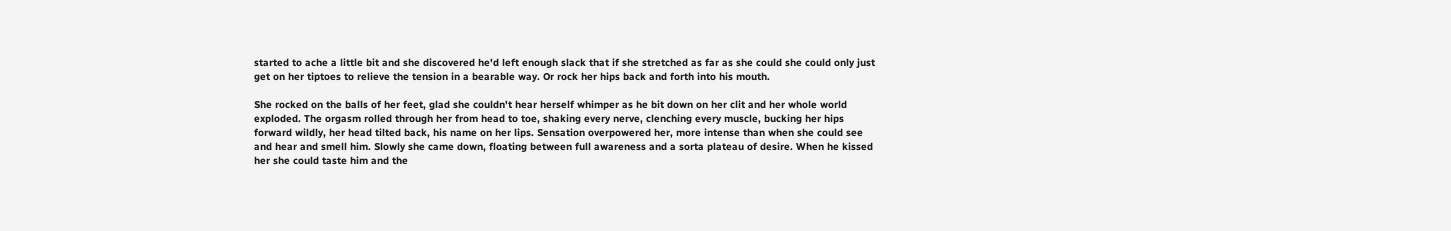started to ache a little bit and she discovered he'd left enough slack that if she stretched as far as she could she could only just get on her tiptoes to relieve the tension in a bearable way. Or rock her hips back and forth into his mouth.

She rocked on the balls of her feet, glad she couldn't hear herself whimper as he bit down on her clit and her whole world exploded. The orgasm rolled through her from head to toe, shaking every nerve, clenching every muscle, bucking her hips forward wildly, her head tilted back, his name on her lips. Sensation overpowered her, more intense than when she could see and hear and smell him. Slowly she came down, floating between full awareness and a sorta plateau of desire. When he kissed her she could taste him and the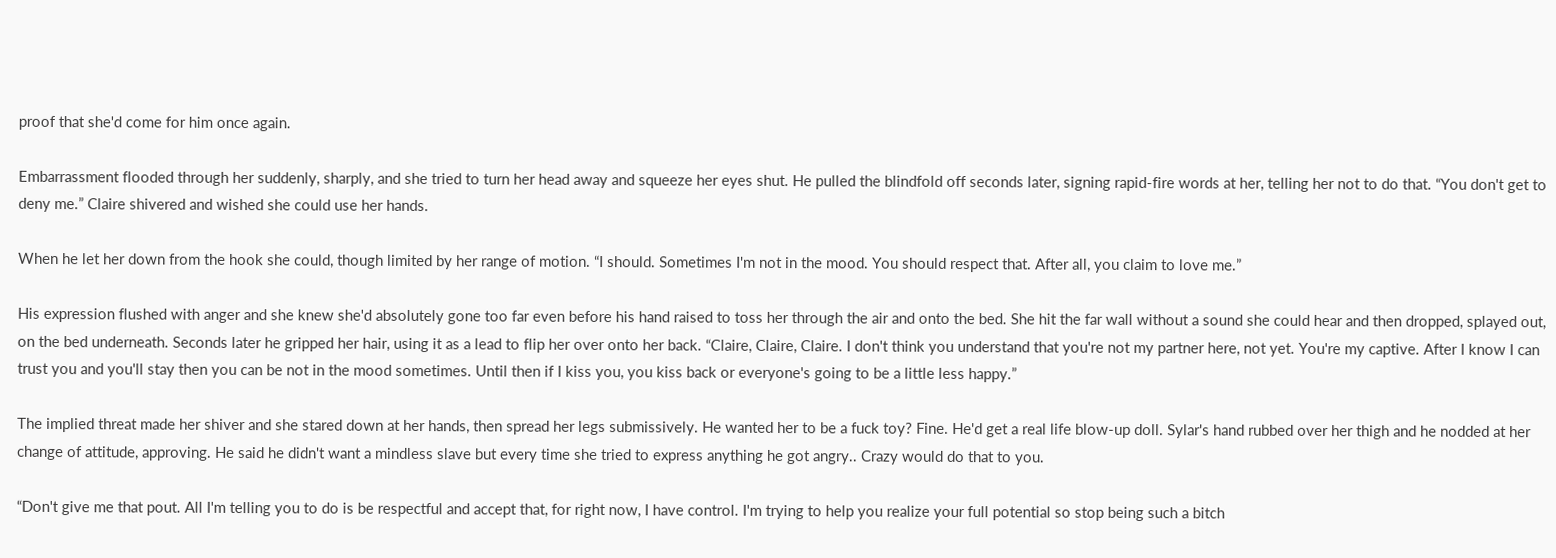proof that she'd come for him once again.

Embarrassment flooded through her suddenly, sharply, and she tried to turn her head away and squeeze her eyes shut. He pulled the blindfold off seconds later, signing rapid-fire words at her, telling her not to do that. “You don't get to deny me.” Claire shivered and wished she could use her hands.

When he let her down from the hook she could, though limited by her range of motion. “I should. Sometimes I'm not in the mood. You should respect that. After all, you claim to love me.”

His expression flushed with anger and she knew she'd absolutely gone too far even before his hand raised to toss her through the air and onto the bed. She hit the far wall without a sound she could hear and then dropped, splayed out, on the bed underneath. Seconds later he gripped her hair, using it as a lead to flip her over onto her back. “Claire, Claire, Claire. I don't think you understand that you're not my partner here, not yet. You're my captive. After I know I can trust you and you'll stay then you can be not in the mood sometimes. Until then if I kiss you, you kiss back or everyone's going to be a little less happy.”

The implied threat made her shiver and she stared down at her hands, then spread her legs submissively. He wanted her to be a fuck toy? Fine. He'd get a real life blow-up doll. Sylar's hand rubbed over her thigh and he nodded at her change of attitude, approving. He said he didn't want a mindless slave but every time she tried to express anything he got angry.. Crazy would do that to you.

“Don't give me that pout. All I'm telling you to do is be respectful and accept that, for right now, I have control. I'm trying to help you realize your full potential so stop being such a bitch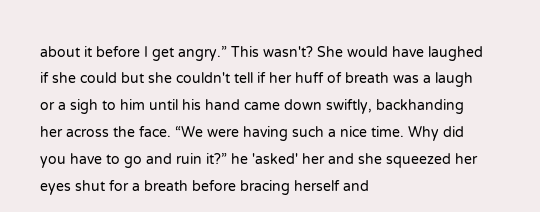about it before I get angry.” This wasn't? She would have laughed if she could but she couldn't tell if her huff of breath was a laugh or a sigh to him until his hand came down swiftly, backhanding her across the face. “We were having such a nice time. Why did you have to go and ruin it?” he 'asked' her and she squeezed her eyes shut for a breath before bracing herself and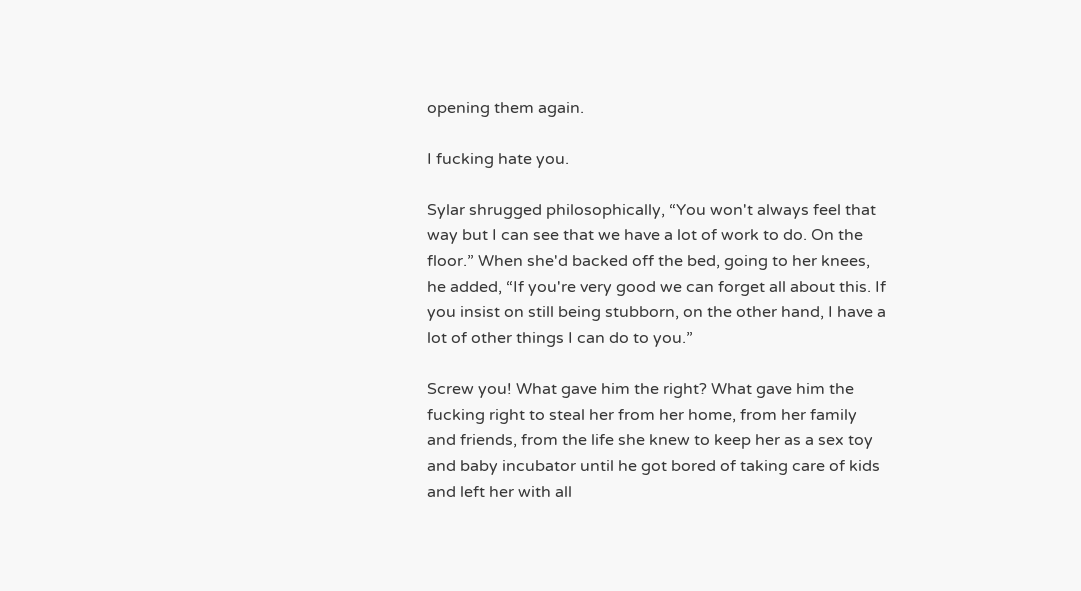opening them again.

I fucking hate you.

Sylar shrugged philosophically, “You won't always feel that way but I can see that we have a lot of work to do. On the floor.” When she'd backed off the bed, going to her knees, he added, “If you're very good we can forget all about this. If you insist on still being stubborn, on the other hand, I have a lot of other things I can do to you.”

Screw you! What gave him the right? What gave him the fucking right to steal her from her home, from her family and friends, from the life she knew to keep her as a sex toy and baby incubator until he got bored of taking care of kids and left her with all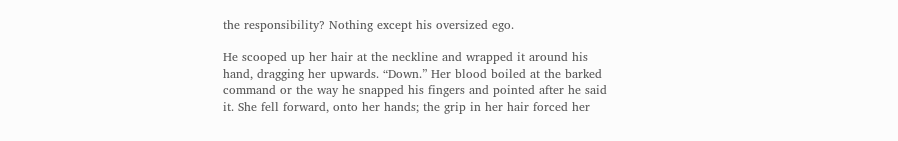the responsibility? Nothing except his oversized ego.

He scooped up her hair at the neckline and wrapped it around his hand, dragging her upwards. “Down.” Her blood boiled at the barked command or the way he snapped his fingers and pointed after he said it. She fell forward, onto her hands; the grip in her hair forced her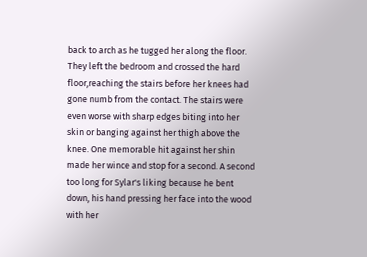back to arch as he tugged her along the floor. They left the bedroom and crossed the hard floor,reaching the stairs before her knees had gone numb from the contact. The stairs were even worse with sharp edges biting into her skin or banging against her thigh above the knee. One memorable hit against her shin made her wince and stop for a second. A second too long for Sylar's liking because he bent down, his hand pressing her face into the wood with her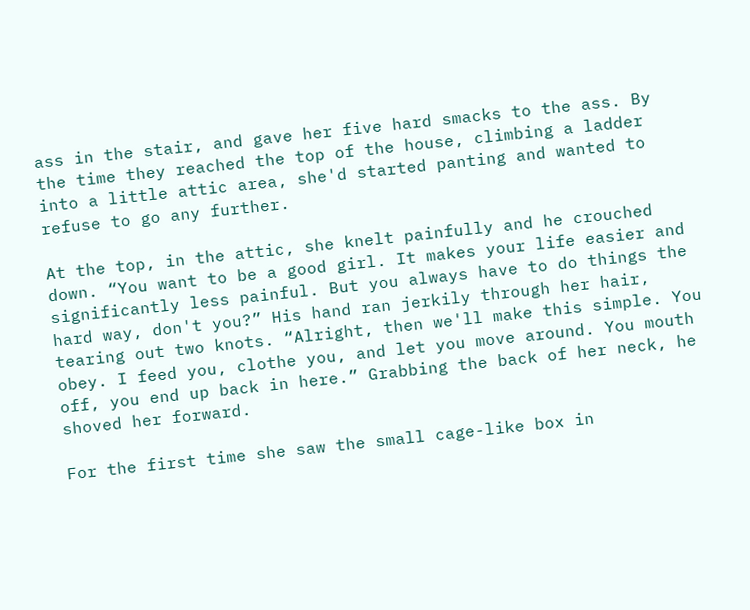ass in the stair, and gave her five hard smacks to the ass. By the time they reached the top of the house, climbing a ladder into a little attic area, she'd started panting and wanted to refuse to go any further.

At the top, in the attic, she knelt painfully and he crouched down. “You want to be a good girl. It makes your life easier and significantly less painful. But you always have to do things the hard way, don't you?” His hand ran jerkily through her hair, tearing out two knots. “Alright, then we'll make this simple. You obey. I feed you, clothe you, and let you move around. You mouth off, you end up back in here.” Grabbing the back of her neck, he shoved her forward.

For the first time she saw the small cage-like box in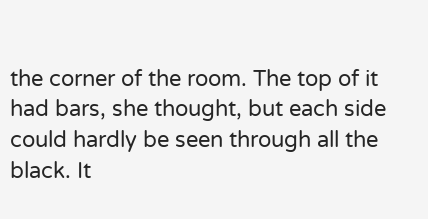the corner of the room. The top of it had bars, she thought, but each side could hardly be seen through all the black. It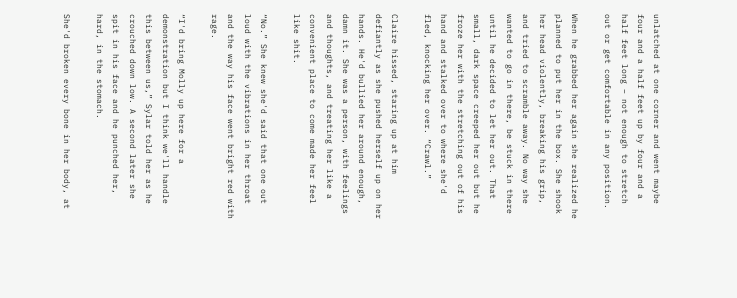unlatched at one corner and went maybe four and a half feet up by four and a half feet long – not enough to stretch out or get comfortable in any position.

When he grabbed her again she realized he planned to put her in the box. She shook her head violently, breaking his grip, and tried to scramble away. No way she wanted to go in there, be stuck in there until he decided to let her out. That small, dark space creeped her out but he froze her with the stretching out of his hand and stalked over to where she'd fled, knocking her over. “Crawl.”

Claire hissed, staring up at him defiantly as she pushed herself up on her hands. He'd bullied her around enough, damn it. She was a person, with feelings and thoughts, and treating her like a convenient place to come made her feel like shit.

“No.” She knew she'd said that one out loud with the vibrations in her throat and the way his face went bright red with rage.

“I'd bring Molly up here for a demonstration but I think we'll handle this between us,” Sylar told her as he crouched down low. A second later she spit in his face and he punched her, hard, in the stomach.

She'd broken every bone in her body, at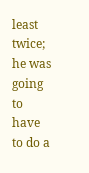least twice; he was going to have to do a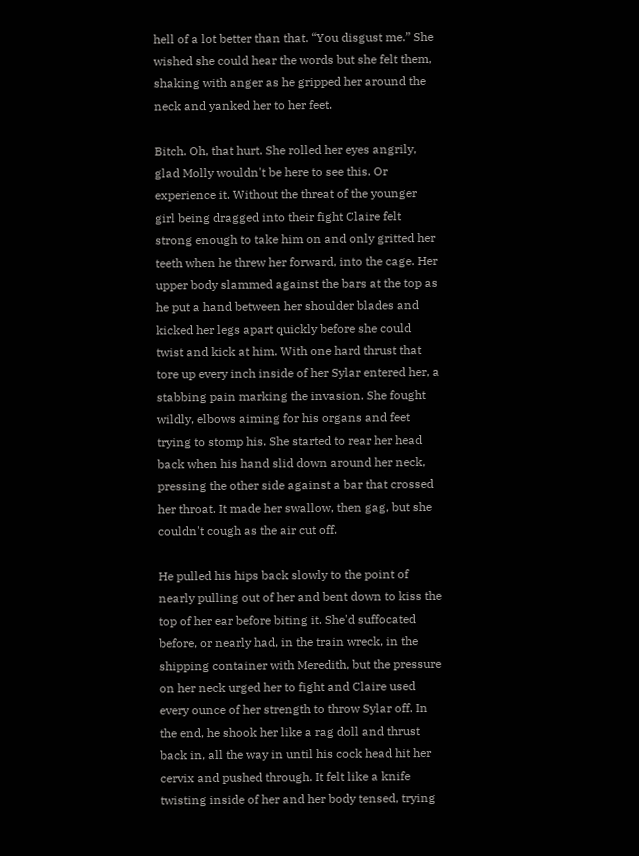hell of a lot better than that. “You disgust me.” She wished she could hear the words but she felt them, shaking with anger as he gripped her around the neck and yanked her to her feet.

Bitch. Oh, that hurt. She rolled her eyes angrily, glad Molly wouldn't be here to see this. Or experience it. Without the threat of the younger girl being dragged into their fight Claire felt strong enough to take him on and only gritted her teeth when he threw her forward, into the cage. Her upper body slammed against the bars at the top as he put a hand between her shoulder blades and kicked her legs apart quickly before she could twist and kick at him. With one hard thrust that tore up every inch inside of her Sylar entered her, a stabbing pain marking the invasion. She fought wildly, elbows aiming for his organs and feet trying to stomp his. She started to rear her head back when his hand slid down around her neck, pressing the other side against a bar that crossed her throat. It made her swallow, then gag, but she couldn't cough as the air cut off.

He pulled his hips back slowly to the point of nearly pulling out of her and bent down to kiss the top of her ear before biting it. She'd suffocated before, or nearly had, in the train wreck, in the shipping container with Meredith, but the pressure on her neck urged her to fight and Claire used every ounce of her strength to throw Sylar off. In the end, he shook her like a rag doll and thrust back in, all the way in until his cock head hit her cervix and pushed through. It felt like a knife twisting inside of her and her body tensed, trying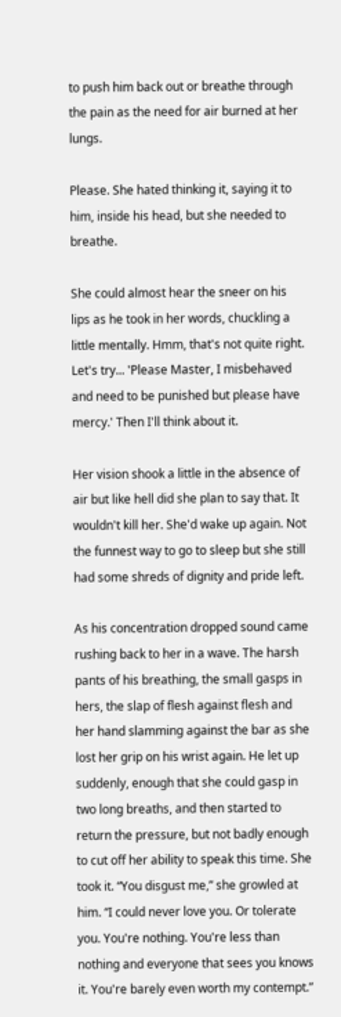to push him back out or breathe through the pain as the need for air burned at her lungs.

Please. She hated thinking it, saying it to him, inside his head, but she needed to breathe.

She could almost hear the sneer on his lips as he took in her words, chuckling a little mentally. Hmm, that's not quite right. Let's try... 'Please Master, I misbehaved and need to be punished but please have mercy.' Then I'll think about it.

Her vision shook a little in the absence of air but like hell did she plan to say that. It wouldn't kill her. She'd wake up again. Not the funnest way to go to sleep but she still had some shreds of dignity and pride left.

As his concentration dropped sound came rushing back to her in a wave. The harsh pants of his breathing, the small gasps in hers, the slap of flesh against flesh and her hand slamming against the bar as she lost her grip on his wrist again. He let up suddenly, enough that she could gasp in two long breaths, and then started to return the pressure, but not badly enough to cut off her ability to speak this time. She took it. “You disgust me,” she growled at him. “I could never love you. Or tolerate you. You're nothing. You're less than nothing and everyone that sees you knows it. You're barely even worth my contempt.”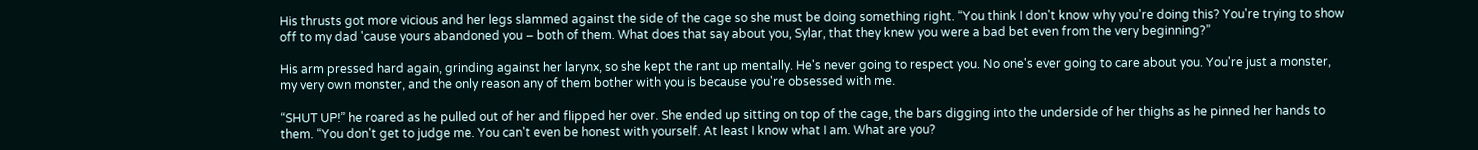His thrusts got more vicious and her legs slammed against the side of the cage so she must be doing something right. “You think I don't know why you're doing this? You're trying to show off to my dad 'cause yours abandoned you – both of them. What does that say about you, Sylar, that they knew you were a bad bet even from the very beginning?”

His arm pressed hard again, grinding against her larynx, so she kept the rant up mentally. He's never going to respect you. No one's ever going to care about you. You're just a monster, my very own monster, and the only reason any of them bother with you is because you're obsessed with me.

“SHUT UP!” he roared as he pulled out of her and flipped her over. She ended up sitting on top of the cage, the bars digging into the underside of her thighs as he pinned her hands to them. “You don't get to judge me. You can't even be honest with yourself. At least I know what I am. What are you?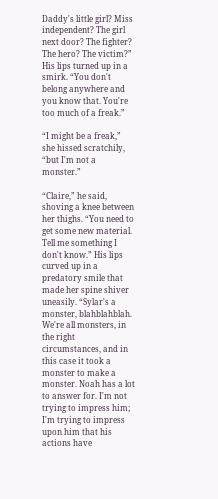Daddy's little girl? Miss independent? The girl next door? The fighter? The hero? The victim?” His lips turned up in a smirk. “You don't belong anywhere and you know that. You're too much of a freak.”

“I might be a freak,” she hissed scratchily, “but I'm not a monster.”

“Claire,” he said, shoving a knee between her thighs. “You need to get some new material. Tell me something I don't know.” His lips curved up in a predatory smile that made her spine shiver uneasily. “Sylar's a monster, blahblahblah. We're all monsters, in the right circumstances, and in this case it took a monster to make a monster. Noah has a lot to answer for. I'm not trying to impress him; I'm trying to impress upon him that his actions have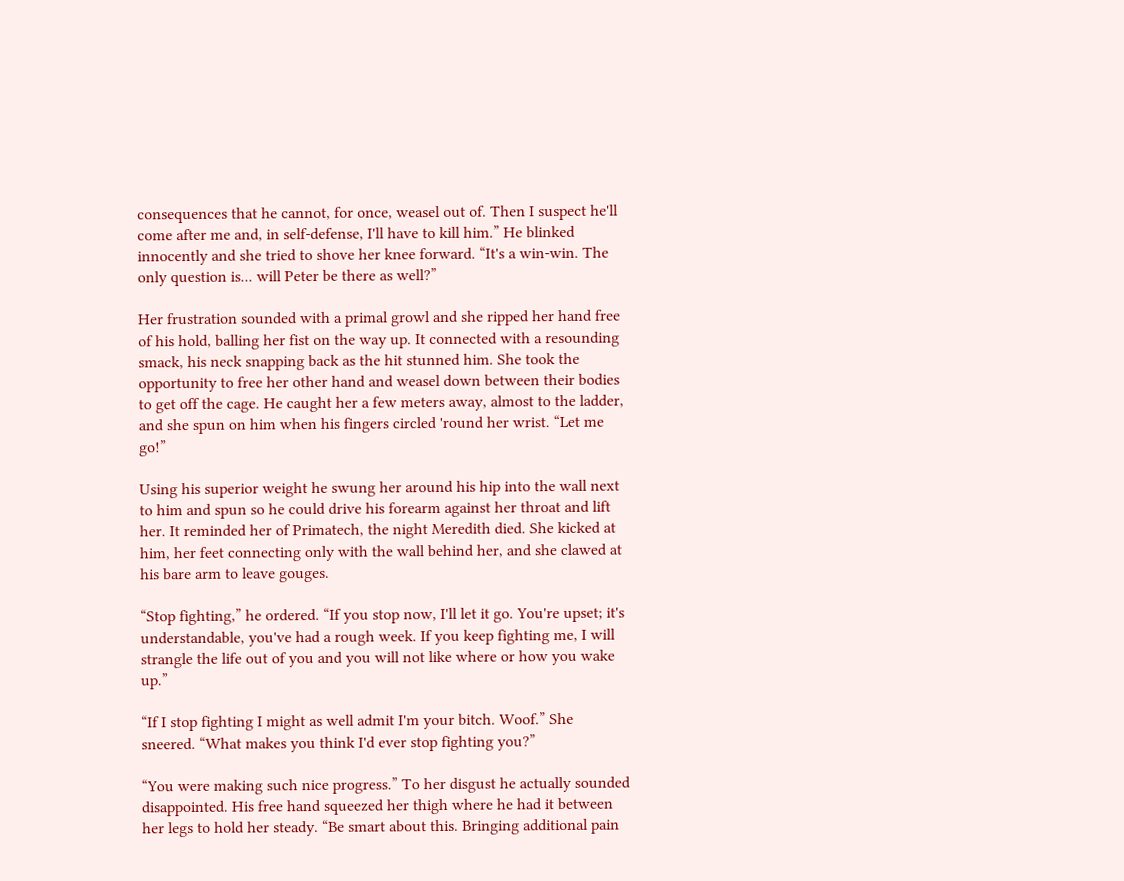consequences that he cannot, for once, weasel out of. Then I suspect he'll come after me and, in self-defense, I'll have to kill him.” He blinked innocently and she tried to shove her knee forward. “It's a win-win. The only question is... will Peter be there as well?”

Her frustration sounded with a primal growl and she ripped her hand free of his hold, balling her fist on the way up. It connected with a resounding smack, his neck snapping back as the hit stunned him. She took the opportunity to free her other hand and weasel down between their bodies to get off the cage. He caught her a few meters away, almost to the ladder, and she spun on him when his fingers circled 'round her wrist. “Let me go!”

Using his superior weight he swung her around his hip into the wall next to him and spun so he could drive his forearm against her throat and lift her. It reminded her of Primatech, the night Meredith died. She kicked at him, her feet connecting only with the wall behind her, and she clawed at his bare arm to leave gouges.

“Stop fighting,” he ordered. “If you stop now, I'll let it go. You're upset; it's understandable, you've had a rough week. If you keep fighting me, I will strangle the life out of you and you will not like where or how you wake up.”

“If I stop fighting I might as well admit I'm your bitch. Woof.” She sneered. “What makes you think I'd ever stop fighting you?”

“You were making such nice progress.” To her disgust he actually sounded disappointed. His free hand squeezed her thigh where he had it between her legs to hold her steady. “Be smart about this. Bringing additional pain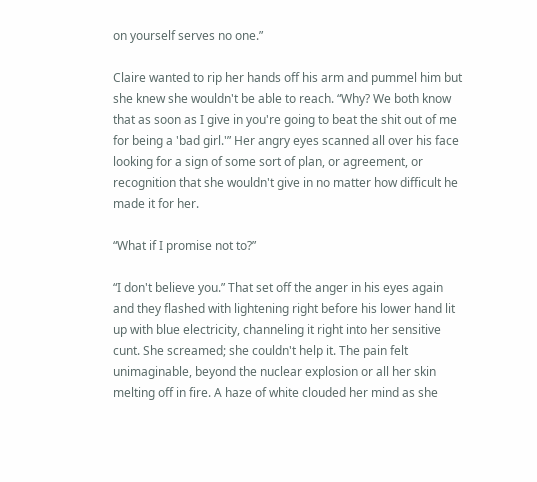on yourself serves no one.”

Claire wanted to rip her hands off his arm and pummel him but she knew she wouldn't be able to reach. “Why? We both know that as soon as I give in you're going to beat the shit out of me for being a 'bad girl.'” Her angry eyes scanned all over his face looking for a sign of some sort of plan, or agreement, or recognition that she wouldn't give in no matter how difficult he made it for her.

“What if I promise not to?”

“I don't believe you.” That set off the anger in his eyes again and they flashed with lightening right before his lower hand lit up with blue electricity, channeling it right into her sensitive cunt. She screamed; she couldn't help it. The pain felt unimaginable, beyond the nuclear explosion or all her skin melting off in fire. A haze of white clouded her mind as she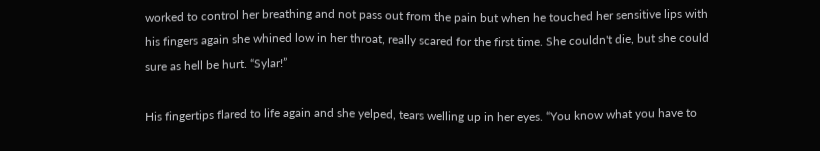worked to control her breathing and not pass out from the pain but when he touched her sensitive lips with his fingers again she whined low in her throat, really scared for the first time. She couldn't die, but she could sure as hell be hurt. “Sylar!”

His fingertips flared to life again and she yelped, tears welling up in her eyes. “You know what you have to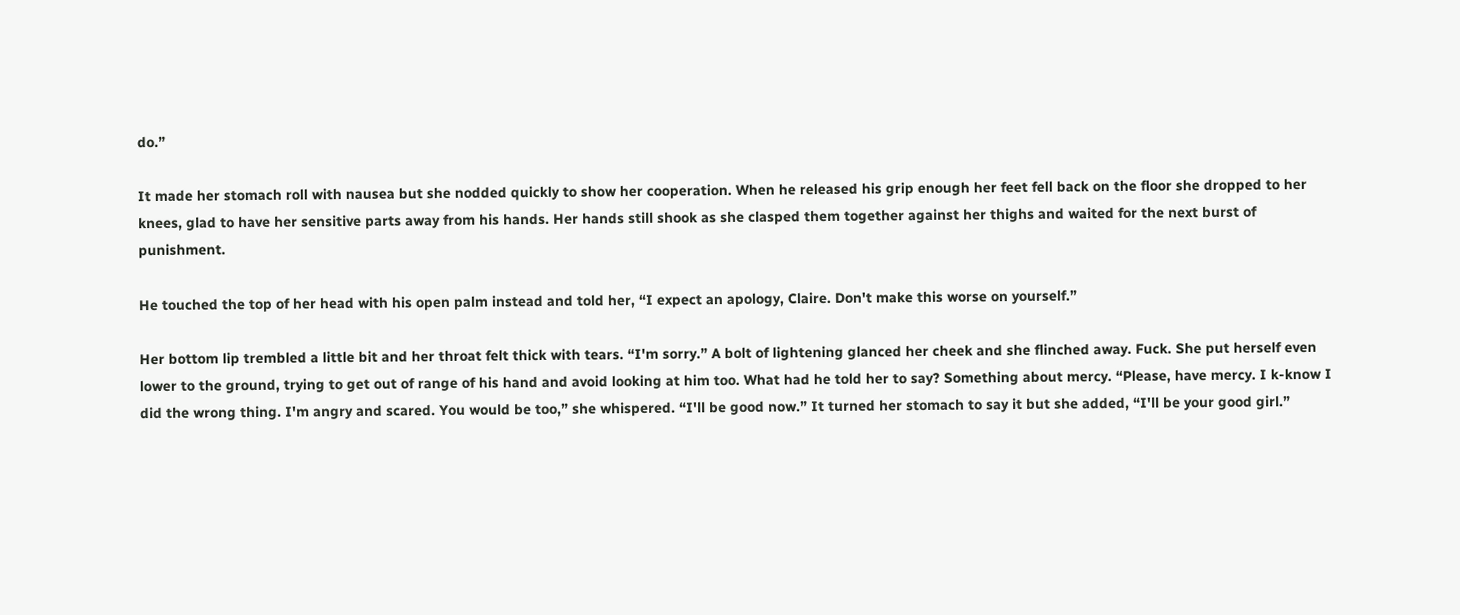do.”

It made her stomach roll with nausea but she nodded quickly to show her cooperation. When he released his grip enough her feet fell back on the floor she dropped to her knees, glad to have her sensitive parts away from his hands. Her hands still shook as she clasped them together against her thighs and waited for the next burst of punishment.

He touched the top of her head with his open palm instead and told her, “I expect an apology, Claire. Don't make this worse on yourself.”

Her bottom lip trembled a little bit and her throat felt thick with tears. “I'm sorry.” A bolt of lightening glanced her cheek and she flinched away. Fuck. She put herself even lower to the ground, trying to get out of range of his hand and avoid looking at him too. What had he told her to say? Something about mercy. “Please, have mercy. I k-know I did the wrong thing. I'm angry and scared. You would be too,” she whispered. “I'll be good now.” It turned her stomach to say it but she added, “I'll be your good girl.”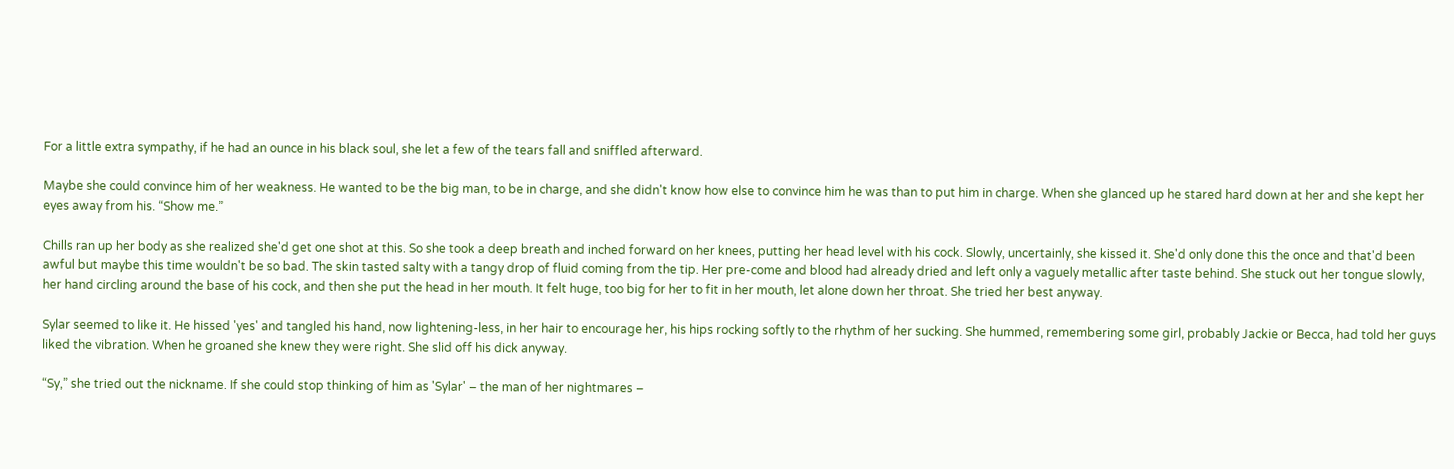For a little extra sympathy, if he had an ounce in his black soul, she let a few of the tears fall and sniffled afterward.

Maybe she could convince him of her weakness. He wanted to be the big man, to be in charge, and she didn't know how else to convince him he was than to put him in charge. When she glanced up he stared hard down at her and she kept her eyes away from his. “Show me.”

Chills ran up her body as she realized she'd get one shot at this. So she took a deep breath and inched forward on her knees, putting her head level with his cock. Slowly, uncertainly, she kissed it. She'd only done this the once and that'd been awful but maybe this time wouldn't be so bad. The skin tasted salty with a tangy drop of fluid coming from the tip. Her pre-come and blood had already dried and left only a vaguely metallic after taste behind. She stuck out her tongue slowly, her hand circling around the base of his cock, and then she put the head in her mouth. It felt huge, too big for her to fit in her mouth, let alone down her throat. She tried her best anyway.

Sylar seemed to like it. He hissed 'yes' and tangled his hand, now lightening-less, in her hair to encourage her, his hips rocking softly to the rhythm of her sucking. She hummed, remembering some girl, probably Jackie or Becca, had told her guys liked the vibration. When he groaned she knew they were right. She slid off his dick anyway.

“Sy,” she tried out the nickname. If she could stop thinking of him as 'Sylar' – the man of her nightmares –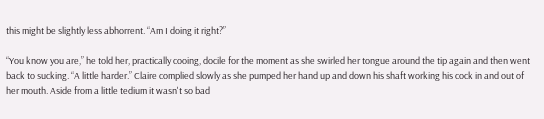this might be slightly less abhorrent. “Am I doing it right?”

“You know you are,” he told her, practically cooing, docile for the moment as she swirled her tongue around the tip again and then went back to sucking. “A little harder.” Claire complied slowly as she pumped her hand up and down his shaft working his cock in and out of her mouth. Aside from a little tedium it wasn't so bad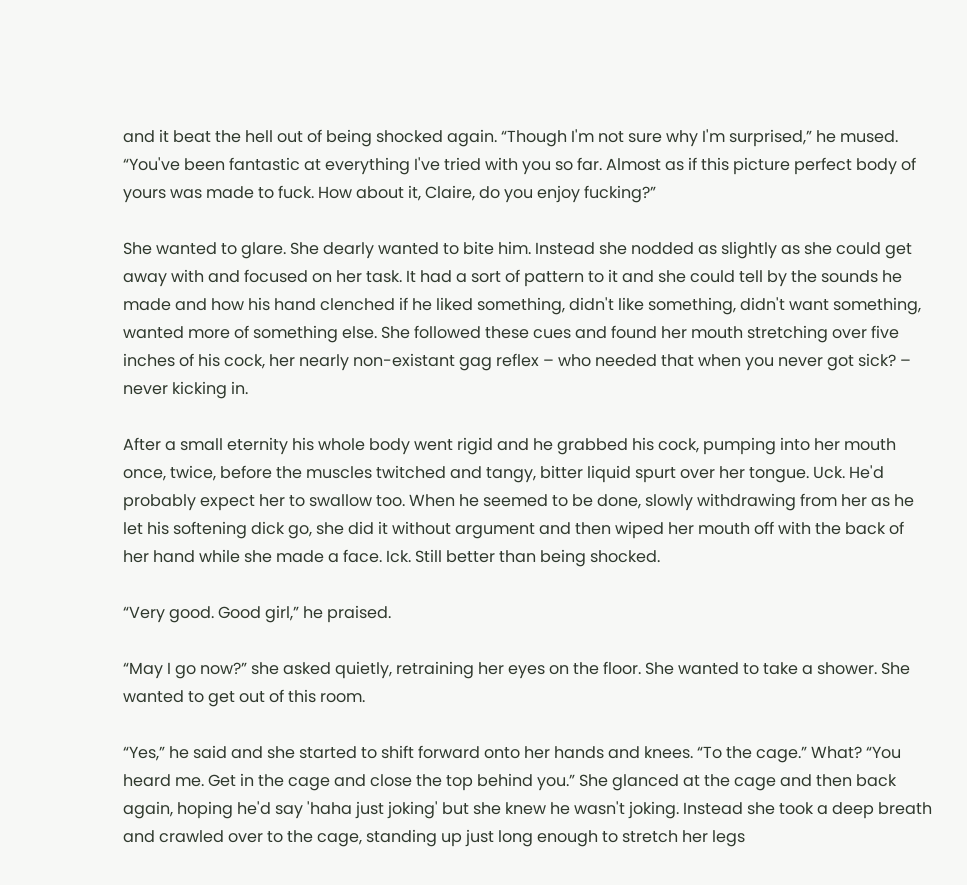and it beat the hell out of being shocked again. “Though I'm not sure why I'm surprised,” he mused. “You've been fantastic at everything I've tried with you so far. Almost as if this picture perfect body of yours was made to fuck. How about it, Claire, do you enjoy fucking?”

She wanted to glare. She dearly wanted to bite him. Instead she nodded as slightly as she could get away with and focused on her task. It had a sort of pattern to it and she could tell by the sounds he made and how his hand clenched if he liked something, didn't like something, didn't want something, wanted more of something else. She followed these cues and found her mouth stretching over five inches of his cock, her nearly non-existant gag reflex – who needed that when you never got sick? – never kicking in.

After a small eternity his whole body went rigid and he grabbed his cock, pumping into her mouth once, twice, before the muscles twitched and tangy, bitter liquid spurt over her tongue. Uck. He'd probably expect her to swallow too. When he seemed to be done, slowly withdrawing from her as he let his softening dick go, she did it without argument and then wiped her mouth off with the back of her hand while she made a face. Ick. Still better than being shocked.

“Very good. Good girl,” he praised.

“May I go now?” she asked quietly, retraining her eyes on the floor. She wanted to take a shower. She wanted to get out of this room.

“Yes,” he said and she started to shift forward onto her hands and knees. “To the cage.” What? “You heard me. Get in the cage and close the top behind you.” She glanced at the cage and then back again, hoping he'd say 'haha just joking' but she knew he wasn't joking. Instead she took a deep breath and crawled over to the cage, standing up just long enough to stretch her legs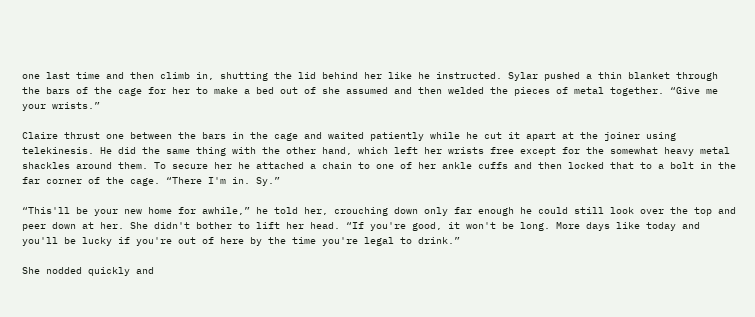one last time and then climb in, shutting the lid behind her like he instructed. Sylar pushed a thin blanket through the bars of the cage for her to make a bed out of she assumed and then welded the pieces of metal together. “Give me your wrists.”

Claire thrust one between the bars in the cage and waited patiently while he cut it apart at the joiner using telekinesis. He did the same thing with the other hand, which left her wrists free except for the somewhat heavy metal shackles around them. To secure her he attached a chain to one of her ankle cuffs and then locked that to a bolt in the far corner of the cage. “There I'm in. Sy.”

“This'll be your new home for awhile,” he told her, crouching down only far enough he could still look over the top and peer down at her. She didn't bother to lift her head. “If you're good, it won't be long. More days like today and you'll be lucky if you're out of here by the time you're legal to drink.”

She nodded quickly and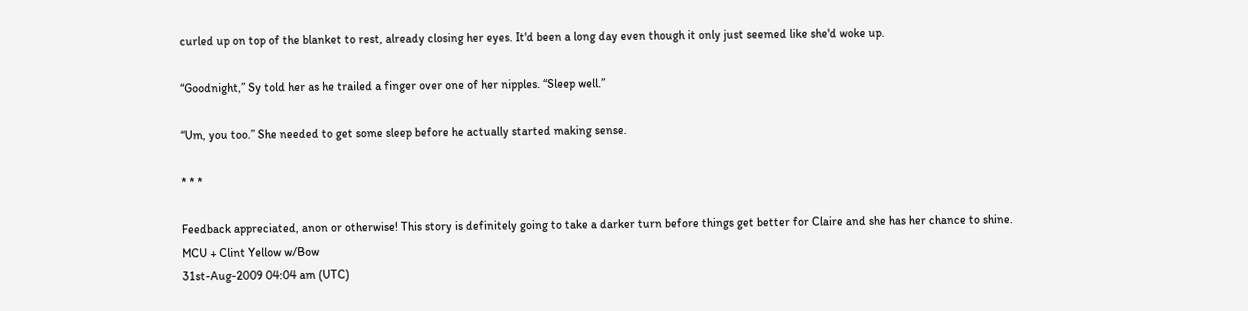curled up on top of the blanket to rest, already closing her eyes. It'd been a long day even though it only just seemed like she'd woke up.

“Goodnight,” Sy told her as he trailed a finger over one of her nipples. “Sleep well.”

“Um, you too.” She needed to get some sleep before he actually started making sense.

* * *

Feedback appreciated, anon or otherwise! This story is definitely going to take a darker turn before things get better for Claire and she has her chance to shine.
MCU + Clint Yellow w/Bow
31st-Aug-2009 04:04 am (UTC)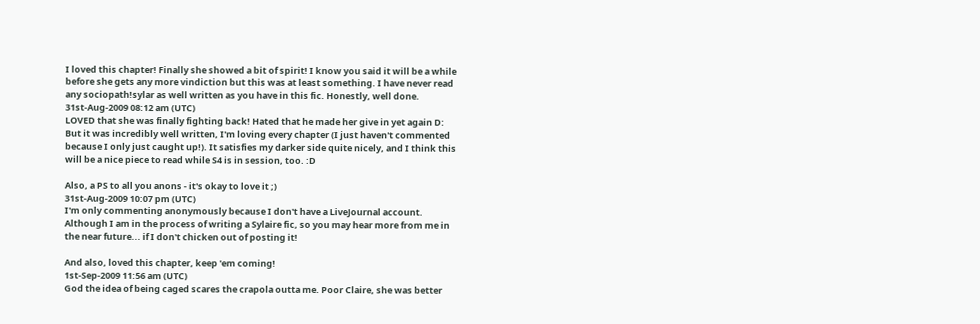I loved this chapter! Finally she showed a bit of spirit! I know you said it will be a while before she gets any more vindiction but this was at least something. I have never read any sociopath!sylar as well written as you have in this fic. Honestly, well done.
31st-Aug-2009 08:12 am (UTC)
LOVED that she was finally fighting back! Hated that he made her give in yet again D: But it was incredibly well written, I'm loving every chapter (I just haven't commented because I only just caught up!). It satisfies my darker side quite nicely, and I think this will be a nice piece to read while S4 is in session, too. :D

Also, a PS to all you anons - it's okay to love it ;)
31st-Aug-2009 10:07 pm (UTC)
I'm only commenting anonymously because I don't have a LiveJournal account. Although I am in the process of writing a Sylaire fic, so you may hear more from me in the near future... if I don't chicken out of posting it!

And also, loved this chapter, keep 'em coming!
1st-Sep-2009 11:56 am (UTC)
God the idea of being caged scares the crapola outta me. Poor Claire, she was better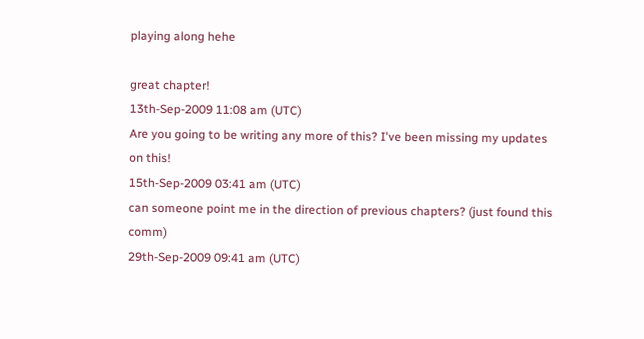playing along hehe

great chapter!
13th-Sep-2009 11:08 am (UTC)
Are you going to be writing any more of this? I've been missing my updates on this!
15th-Sep-2009 03:41 am (UTC)
can someone point me in the direction of previous chapters? (just found this comm)
29th-Sep-2009 09:41 am (UTC)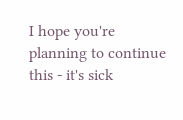I hope you're planning to continue this - it's sick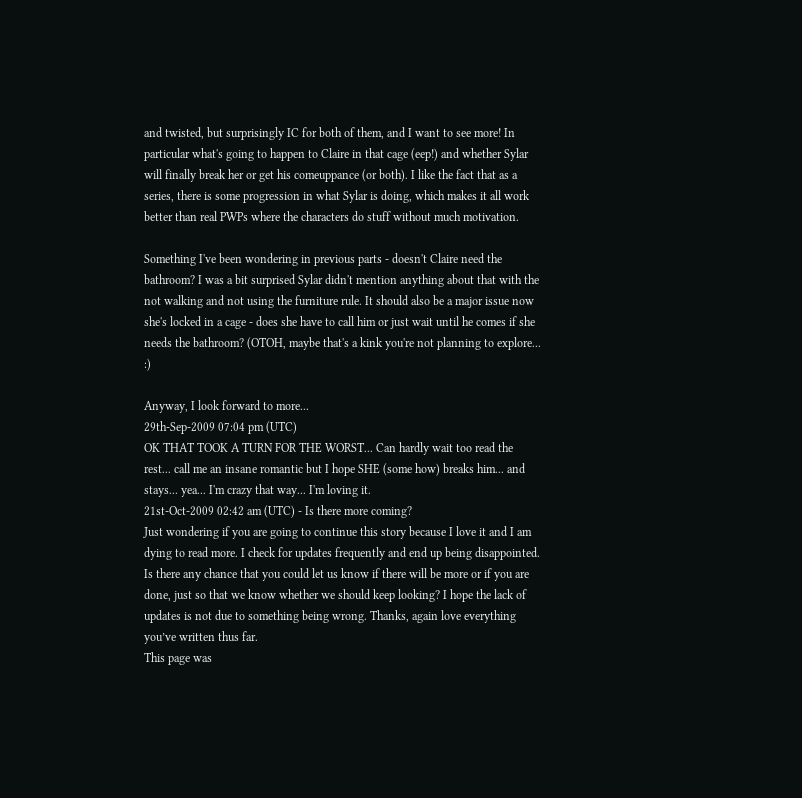and twisted, but surprisingly IC for both of them, and I want to see more! In particular what's going to happen to Claire in that cage (eep!) and whether Sylar will finally break her or get his comeuppance (or both). I like the fact that as a series, there is some progression in what Sylar is doing, which makes it all work better than real PWPs where the characters do stuff without much motivation.

Something I've been wondering in previous parts - doesn't Claire need the bathroom? I was a bit surprised Sylar didn't mention anything about that with the not walking and not using the furniture rule. It should also be a major issue now she's locked in a cage - does she have to call him or just wait until he comes if she needs the bathroom? (OTOH, maybe that's a kink you're not planning to explore... :)

Anyway, I look forward to more...
29th-Sep-2009 07:04 pm (UTC)
OK THAT TOOK A TURN FOR THE WORST... Can hardly wait too read the rest... call me an insane romantic but I hope SHE (some how) breaks him... and stays... yea... I'm crazy that way... I'm loving it.
21st-Oct-2009 02:42 am (UTC) - Is there more coming?
Just wondering if you are going to continue this story because I love it and I am dying to read more. I check for updates frequently and end up being disappointed. Is there any chance that you could let us know if there will be more or if you are done, just so that we know whether we should keep looking? I hope the lack of updates is not due to something being wrong. Thanks, again love everything you’ve written thus far.
This page was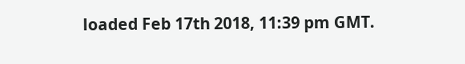loaded Feb 17th 2018, 11:39 pm GMT.